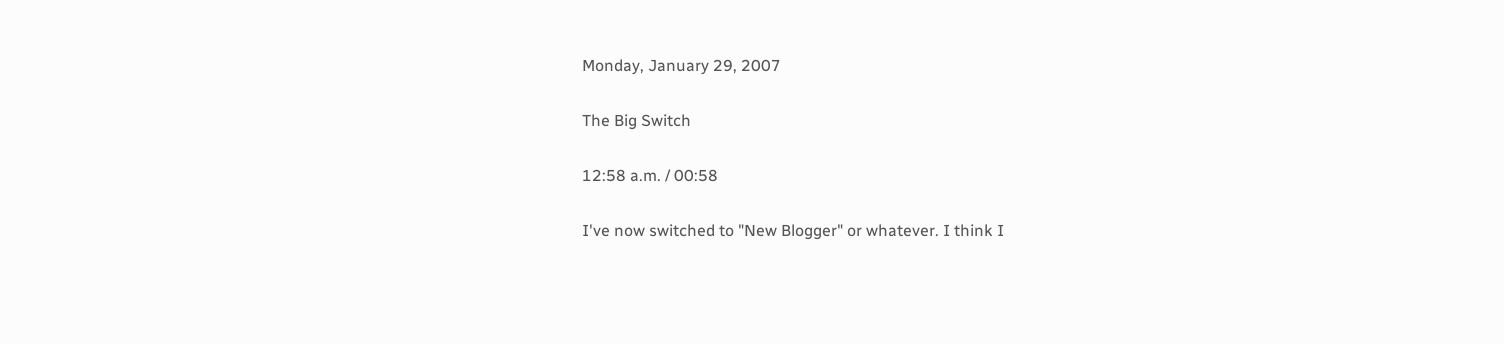Monday, January 29, 2007

The Big Switch

12:58 a.m. / 00:58

I've now switched to "New Blogger" or whatever. I think I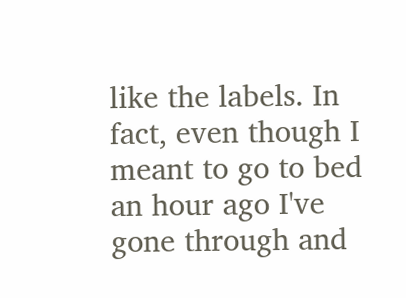like the labels. In fact, even though I meant to go to bed an hour ago I've gone through and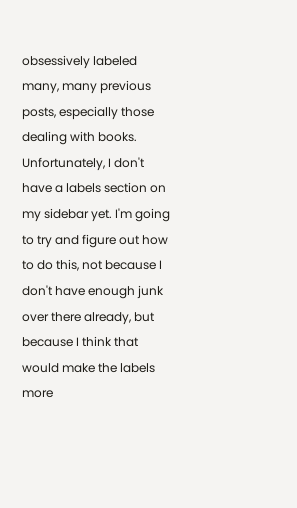obsessively labeled many, many previous posts, especially those dealing with books. Unfortunately, I don't have a labels section on my sidebar yet. I'm going to try and figure out how to do this, not because I don't have enough junk over there already, but because I think that would make the labels more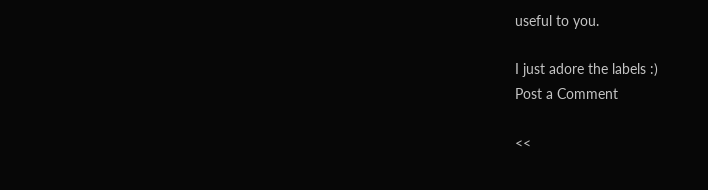useful to you.

I just adore the labels :)
Post a Comment

<<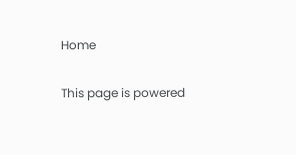Home

This page is powered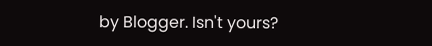by Blogger. Isn't yours?